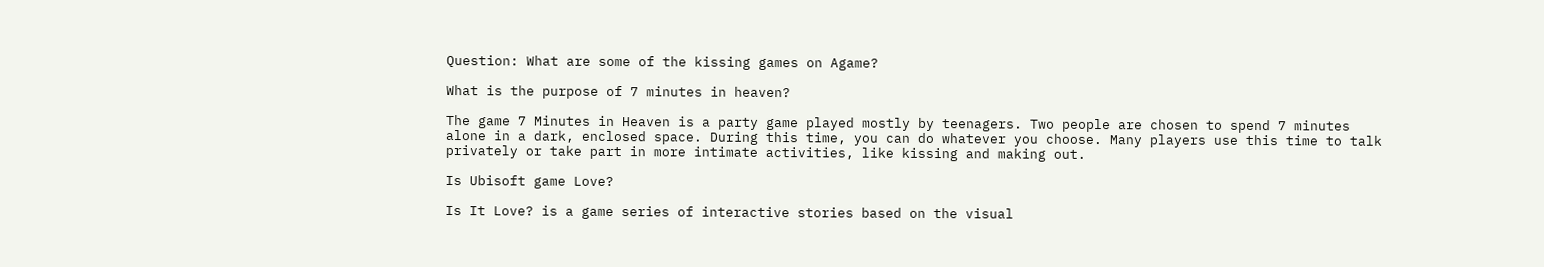Question: What are some of the kissing games on Agame?

What is the purpose of 7 minutes in heaven?

The game 7 Minutes in Heaven is a party game played mostly by teenagers. Two people are chosen to spend 7 minutes alone in a dark, enclosed space. During this time, you can do whatever you choose. Many players use this time to talk privately or take part in more intimate activities, like kissing and making out.

Is Ubisoft game Love?

Is It Love? is a game series of interactive stories based on the visual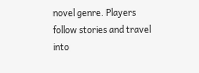novel genre. Players follow stories and travel into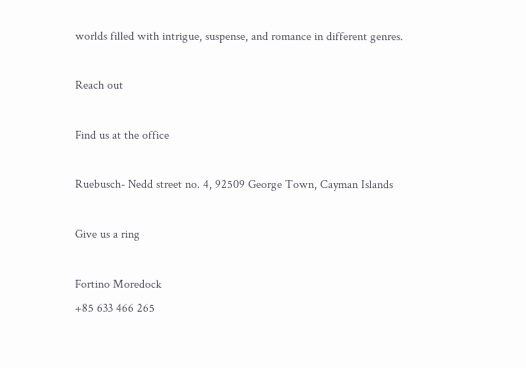worlds filled with intrigue, suspense, and romance in different genres.

Reach out

Find us at the office

Ruebusch- Nedd street no. 4, 92509 George Town, Cayman Islands

Give us a ring

Fortino Moredock
+85 633 466 265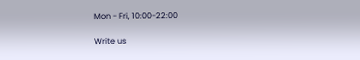Mon - Fri, 10:00-22:00

Write us